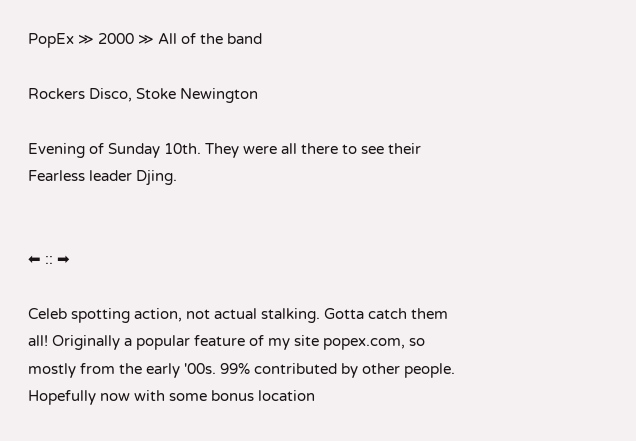PopEx ≫ 2000 ≫ All of the band

Rockers Disco, Stoke Newington

Evening of Sunday 10th. They were all there to see their Fearless leader Djing.


⬅ :: ➡

Celeb spotting action, not actual stalking. Gotta catch them all! Originally a popular feature of my site popex.com, so mostly from the early '00s. 99% contributed by other people. Hopefully now with some bonus location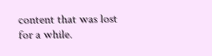content that was lost for a while.